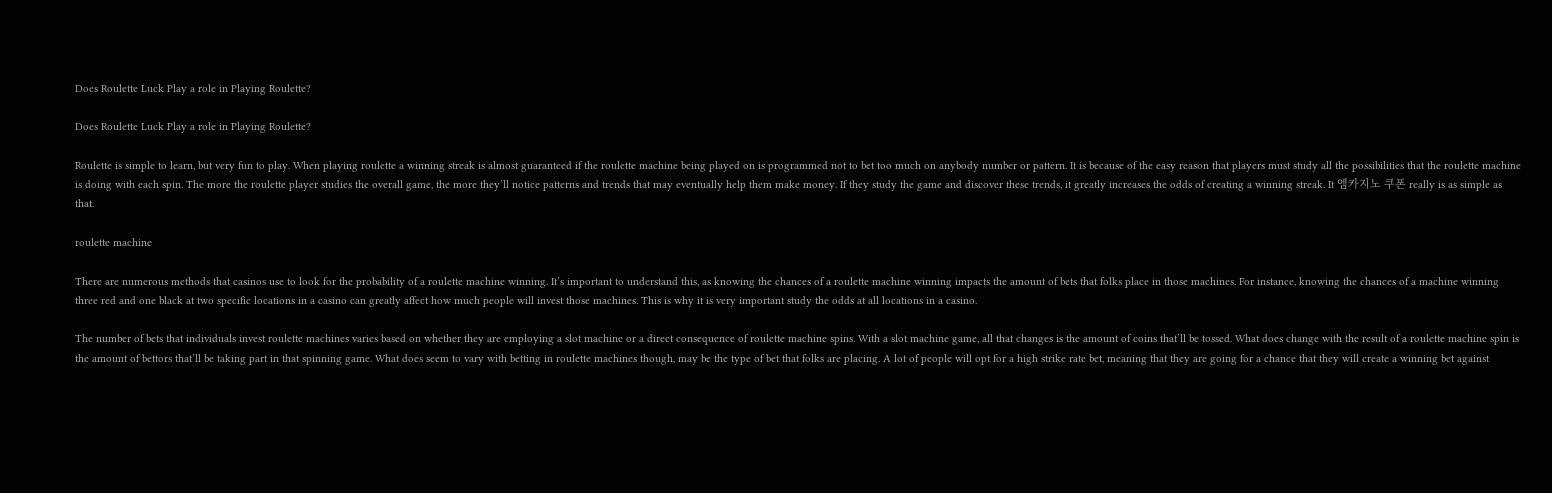Does Roulette Luck Play a role in Playing Roulette?

Does Roulette Luck Play a role in Playing Roulette?

Roulette is simple to learn, but very fun to play. When playing roulette a winning streak is almost guaranteed if the roulette machine being played on is programmed not to bet too much on anybody number or pattern. It is because of the easy reason that players must study all the possibilities that the roulette machine is doing with each spin. The more the roulette player studies the overall game, the more they’ll notice patterns and trends that may eventually help them make money. If they study the game and discover these trends, it greatly increases the odds of creating a winning streak. It 엠카지노 쿠폰 really is as simple as that.

roulette machine

There are numerous methods that casinos use to look for the probability of a roulette machine winning. It’s important to understand this, as knowing the chances of a roulette machine winning impacts the amount of bets that folks place in those machines. For instance, knowing the chances of a machine winning three red and one black at two specific locations in a casino can greatly affect how much people will invest those machines. This is why it is very important study the odds at all locations in a casino.

The number of bets that individuals invest roulette machines varies based on whether they are employing a slot machine or a direct consequence of roulette machine spins. With a slot machine game, all that changes is the amount of coins that’ll be tossed. What does change with the result of a roulette machine spin is the amount of bettors that’ll be taking part in that spinning game. What does seem to vary with betting in roulette machines though, may be the type of bet that folks are placing. A lot of people will opt for a high strike rate bet, meaning that they are going for a chance that they will create a winning bet against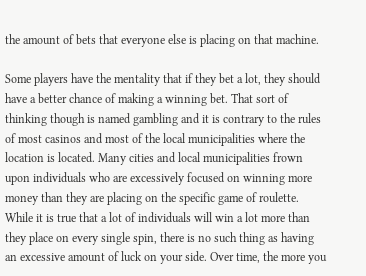the amount of bets that everyone else is placing on that machine.

Some players have the mentality that if they bet a lot, they should have a better chance of making a winning bet. That sort of thinking though is named gambling and it is contrary to the rules of most casinos and most of the local municipalities where the location is located. Many cities and local municipalities frown upon individuals who are excessively focused on winning more money than they are placing on the specific game of roulette. While it is true that a lot of individuals will win a lot more than they place on every single spin, there is no such thing as having an excessive amount of luck on your side. Over time, the more you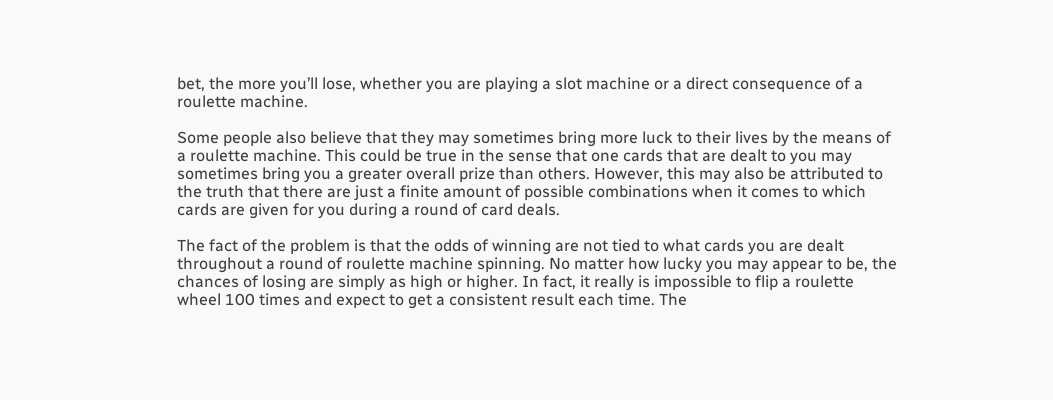bet, the more you’ll lose, whether you are playing a slot machine or a direct consequence of a roulette machine.

Some people also believe that they may sometimes bring more luck to their lives by the means of a roulette machine. This could be true in the sense that one cards that are dealt to you may sometimes bring you a greater overall prize than others. However, this may also be attributed to the truth that there are just a finite amount of possible combinations when it comes to which cards are given for you during a round of card deals.

The fact of the problem is that the odds of winning are not tied to what cards you are dealt throughout a round of roulette machine spinning. No matter how lucky you may appear to be, the chances of losing are simply as high or higher. In fact, it really is impossible to flip a roulette wheel 100 times and expect to get a consistent result each time. The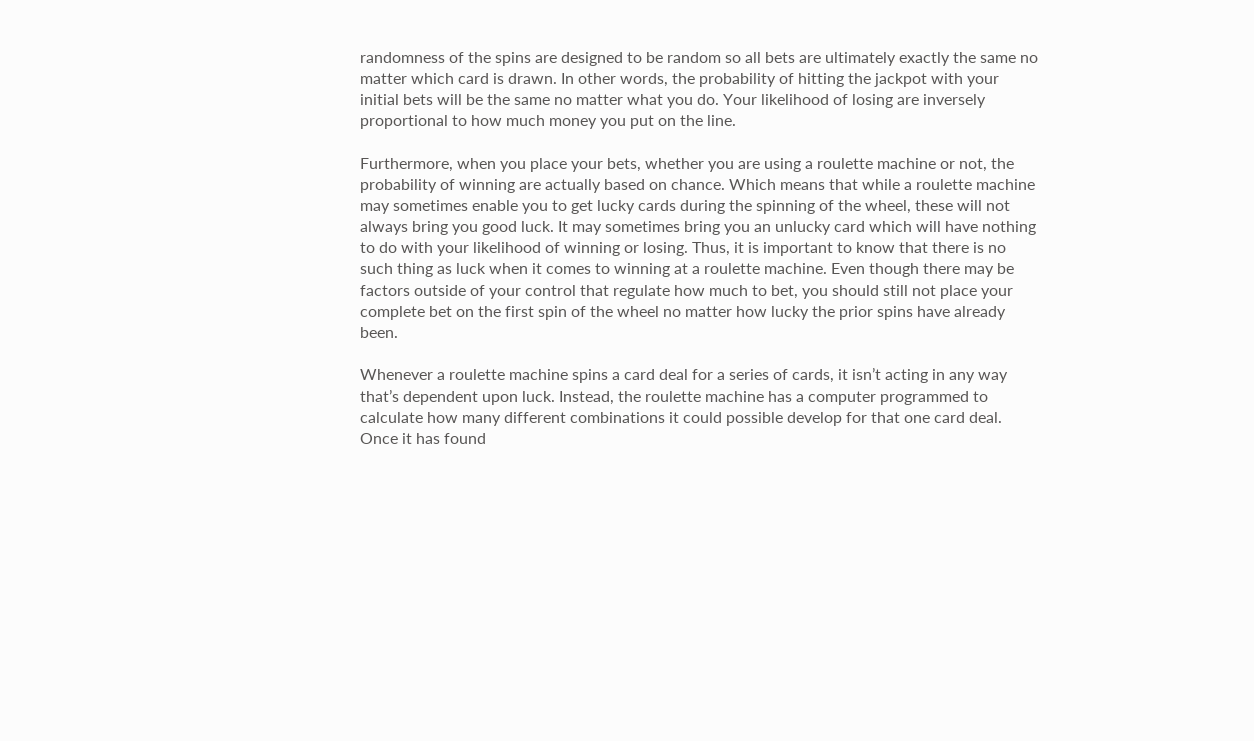randomness of the spins are designed to be random so all bets are ultimately exactly the same no matter which card is drawn. In other words, the probability of hitting the jackpot with your initial bets will be the same no matter what you do. Your likelihood of losing are inversely proportional to how much money you put on the line.

Furthermore, when you place your bets, whether you are using a roulette machine or not, the probability of winning are actually based on chance. Which means that while a roulette machine may sometimes enable you to get lucky cards during the spinning of the wheel, these will not always bring you good luck. It may sometimes bring you an unlucky card which will have nothing to do with your likelihood of winning or losing. Thus, it is important to know that there is no such thing as luck when it comes to winning at a roulette machine. Even though there may be factors outside of your control that regulate how much to bet, you should still not place your complete bet on the first spin of the wheel no matter how lucky the prior spins have already been.

Whenever a roulette machine spins a card deal for a series of cards, it isn’t acting in any way that’s dependent upon luck. Instead, the roulette machine has a computer programmed to calculate how many different combinations it could possible develop for that one card deal. Once it has found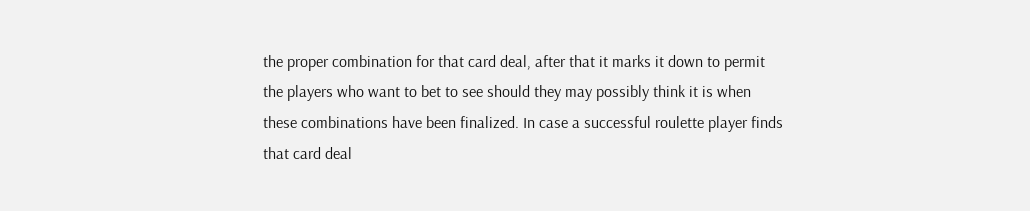the proper combination for that card deal, after that it marks it down to permit the players who want to bet to see should they may possibly think it is when these combinations have been finalized. In case a successful roulette player finds that card deal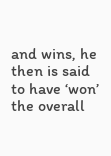and wins, he then is said to have ‘won’ the overall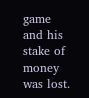game and his stake of money was lost.